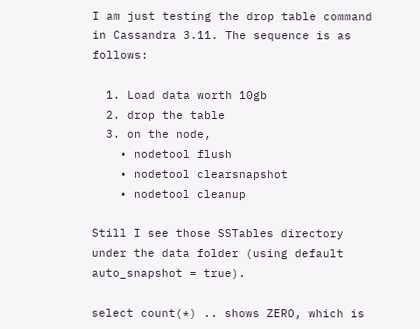I am just testing the drop table command in Cassandra 3.11. The sequence is as follows:

  1. Load data worth 10gb
  2. drop the table
  3. on the node,
    • nodetool flush
    • nodetool clearsnapshot
    • nodetool cleanup

Still I see those SSTables directory under the data folder (using default auto_snapshot = true).

select count(*) .. shows ZERO, which is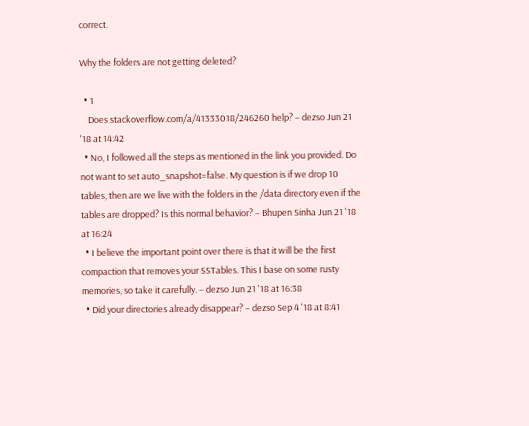correct.

Why the folders are not getting deleted?

  • 1
    Does stackoverflow.com/a/41333018/246260 help? – dezso Jun 21 '18 at 14:42
  • No, I followed all the steps as mentioned in the link you provided. Do not want to set auto_snapshot=false. My question is if we drop 10 tables, then are we live with the folders in the /data directory even if the tables are dropped? Is this normal behavior? – Bhupen Sinha Jun 21 '18 at 16:24
  • I believe the important point over there is that it will be the first compaction that removes your SSTables. This I base on some rusty memories, so take it carefully. – dezso Jun 21 '18 at 16:38
  • Did your directories already disappear? – dezso Sep 4 '18 at 8:41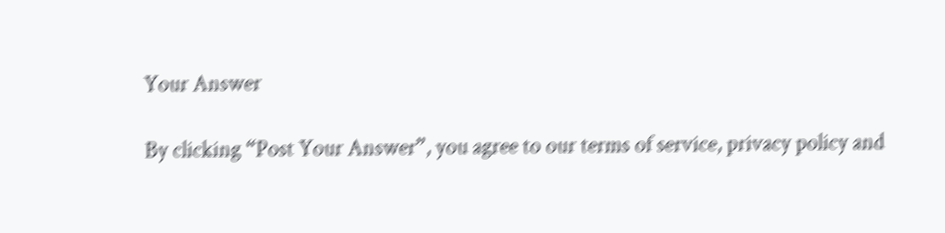Your Answer

By clicking “Post Your Answer”, you agree to our terms of service, privacy policy and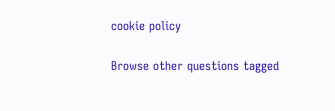cookie policy

Browse other questions tagged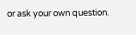or ask your own question.